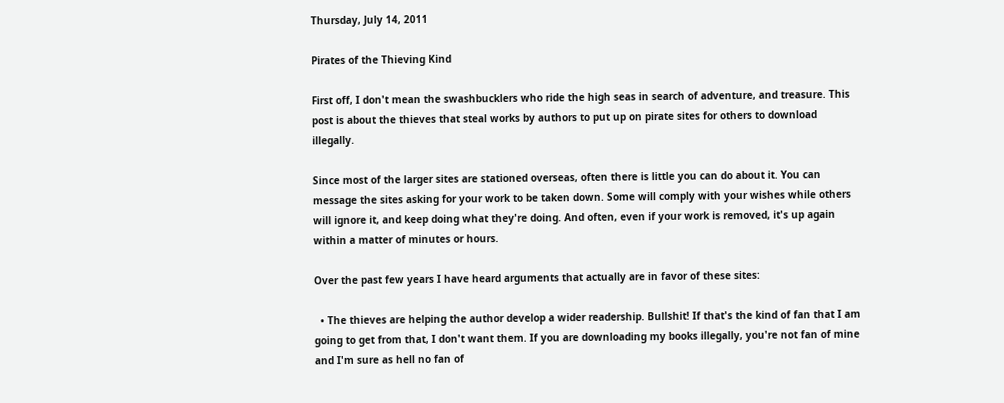Thursday, July 14, 2011

Pirates of the Thieving Kind

First off, I don't mean the swashbucklers who ride the high seas in search of adventure, and treasure. This post is about the thieves that steal works by authors to put up on pirate sites for others to download illegally.

Since most of the larger sites are stationed overseas, often there is little you can do about it. You can message the sites asking for your work to be taken down. Some will comply with your wishes while others will ignore it, and keep doing what they're doing. And often, even if your work is removed, it's up again within a matter of minutes or hours.

Over the past few years I have heard arguments that actually are in favor of these sites:

  • The thieves are helping the author develop a wider readership. Bullshit! If that's the kind of fan that I am going to get from that, I don't want them. If you are downloading my books illegally, you're not fan of mine and I'm sure as hell no fan of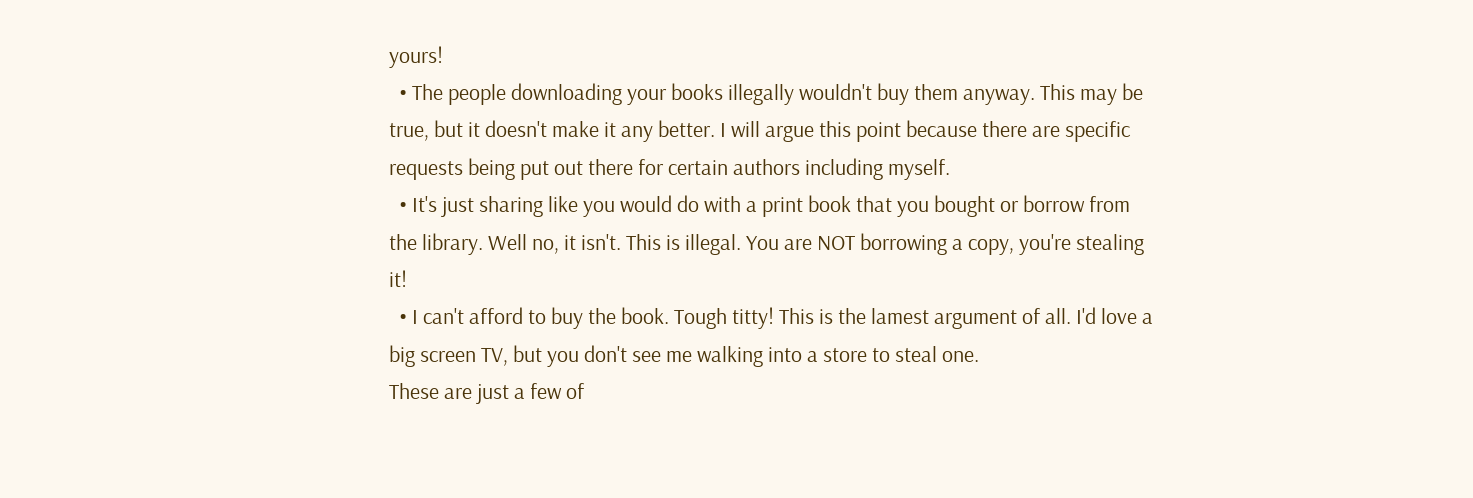yours!
  • The people downloading your books illegally wouldn't buy them anyway. This may be true, but it doesn't make it any better. I will argue this point because there are specific requests being put out there for certain authors including myself.
  • It's just sharing like you would do with a print book that you bought or borrow from the library. Well no, it isn't. This is illegal. You are NOT borrowing a copy, you're stealing it!
  • I can't afford to buy the book. Tough titty! This is the lamest argument of all. I'd love a big screen TV, but you don't see me walking into a store to steal one.
These are just a few of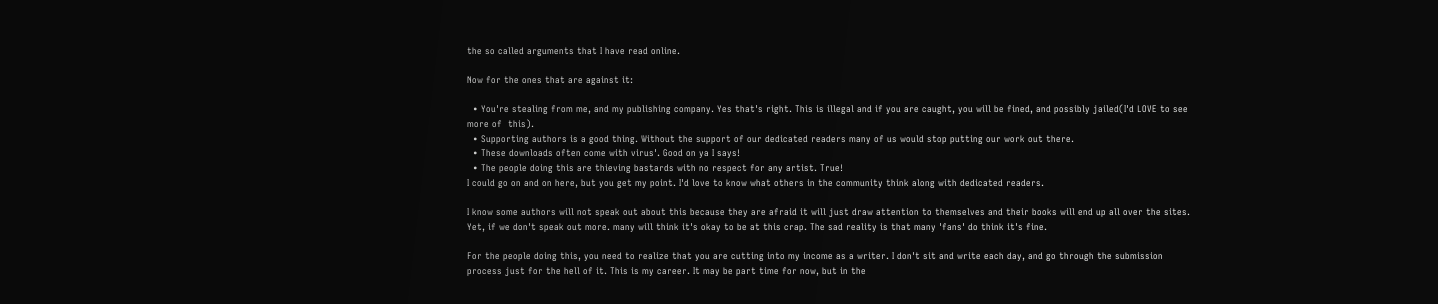the so called arguments that I have read online.

Now for the ones that are against it:

  • You're stealing from me, and my publishing company. Yes that's right. This is illegal and if you are caught, you will be fined, and possibly jailed(I'd LOVE to see more of  this).
  • Supporting authors is a good thing. Without the support of our dedicated readers many of us would stop putting our work out there.
  • These downloads often come with virus'. Good on ya I says!
  • The people doing this are thieving bastards with no respect for any artist. True!
I could go on and on here, but you get my point. I'd love to know what others in the community think along with dedicated readers.

I know some authors will not speak out about this because they are afraid it will just draw attention to themselves and their books will end up all over the sites. Yet, if we don't speak out more. many will think it's okay to be at this crap. The sad reality is that many 'fans' do think it's fine.

For the people doing this, you need to realize that you are cutting into my income as a writer. I don't sit and write each day, and go through the submission process just for the hell of it. This is my career. It may be part time for now, but in the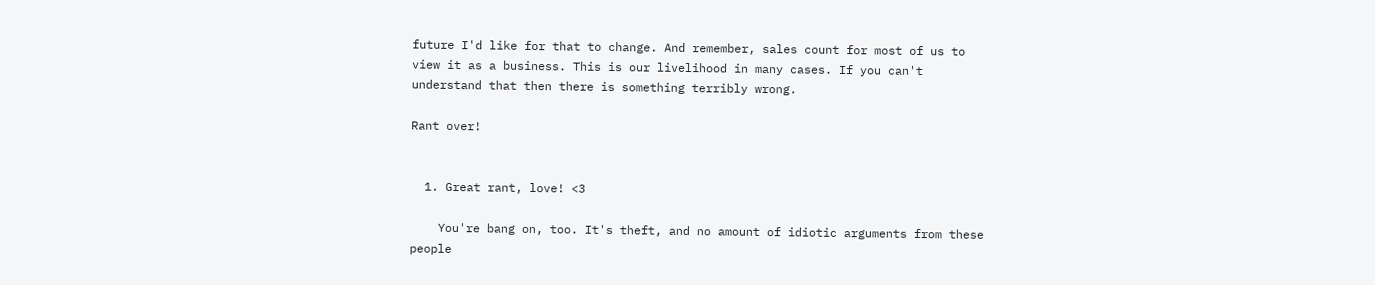future I'd like for that to change. And remember, sales count for most of us to view it as a business. This is our livelihood in many cases. If you can't understand that then there is something terribly wrong.

Rant over!


  1. Great rant, love! <3

    You're bang on, too. It's theft, and no amount of idiotic arguments from these people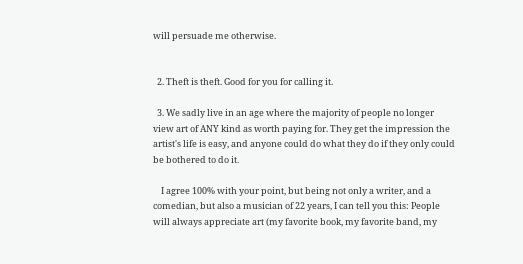will persuade me otherwise.


  2. Theft is theft. Good for you for calling it.

  3. We sadly live in an age where the majority of people no longer view art of ANY kind as worth paying for. They get the impression the artist's life is easy, and anyone could do what they do if they only could be bothered to do it.

    I agree 100% with your point, but being not only a writer, and a comedian, but also a musician of 22 years, I can tell you this: People will always appreciate art (my favorite book, my favorite band, my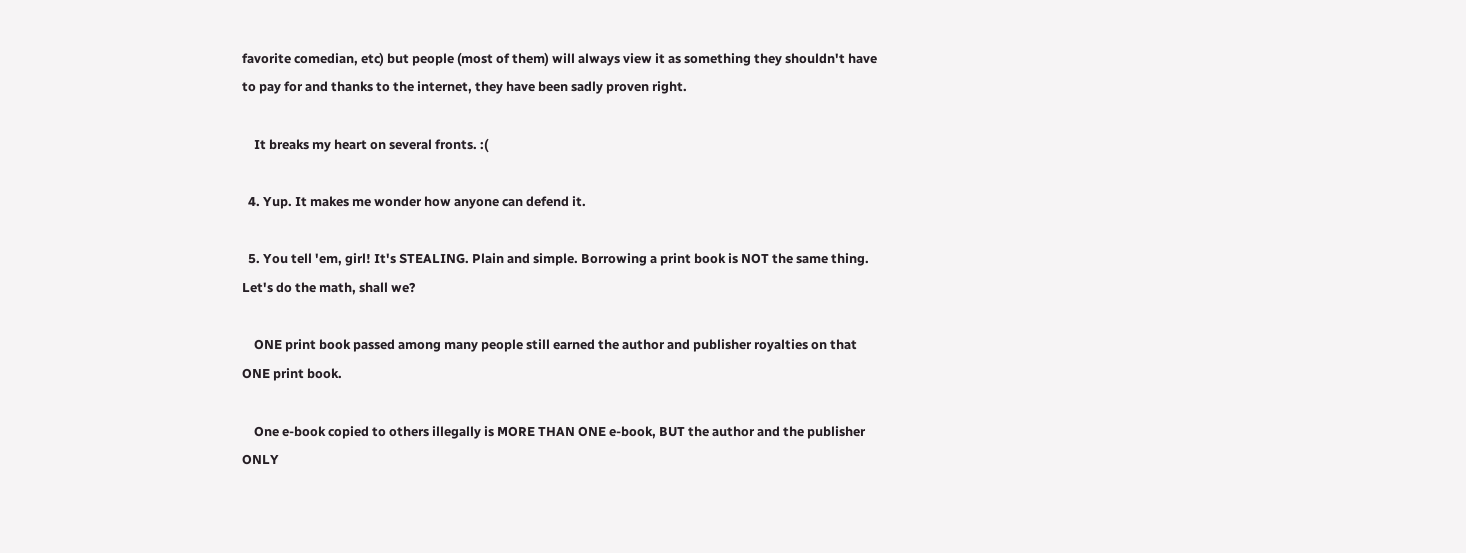favorite comedian, etc) but people (most of them) will always view it as something they shouldn't have to pay for and thanks to the internet, they have been sadly proven right.

    It breaks my heart on several fronts. :(

  4. Yup. It makes me wonder how anyone can defend it.

  5. You tell 'em, girl! It's STEALING. Plain and simple. Borrowing a print book is NOT the same thing. Let's do the math, shall we?

    ONE print book passed among many people still earned the author and publisher royalties on that ONE print book.

    One e-book copied to others illegally is MORE THAN ONE e-book, BUT the author and the publisher ONLY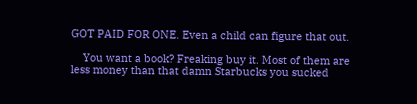GOT PAID FOR ONE. Even a child can figure that out.

    You want a book? Freaking buy it. Most of them are less money than that damn Starbucks you sucked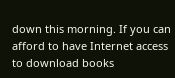down this morning. If you can afford to have Internet access to download books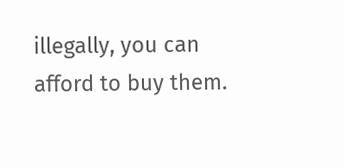illegally, you can afford to buy them.